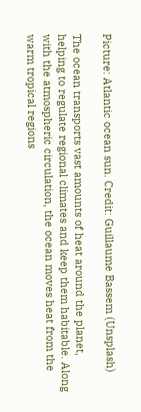Picture: Atlantic ocean sun. Credit: Guillaume Bassem (Unsplash)

The ocean transports vast amounts of heat around the planet, helping to regulate regional climates and keep them habitable. Along with the atmospheric circulation, the ocean moves heat from the warm tropical regions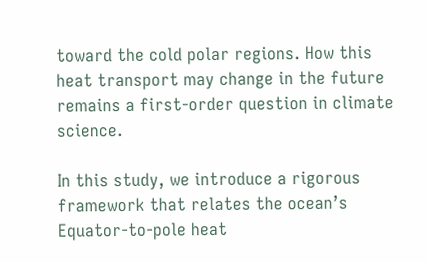toward the cold polar regions. How this heat transport may change in the future remains a first-order question in climate science.

In this study, we introduce a rigorous framework that relates the ocean’s Equator-to-pole heat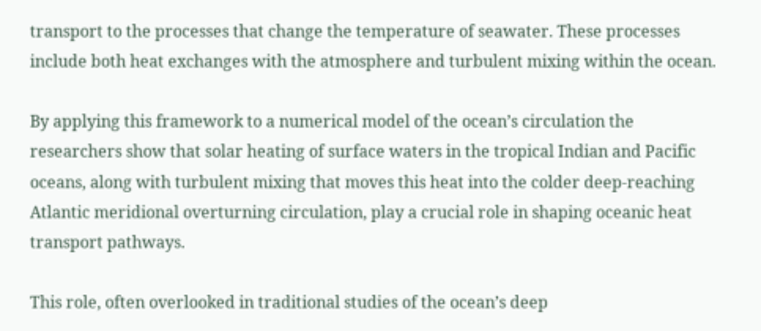transport to the processes that change the temperature of seawater. These processes include both heat exchanges with the atmosphere and turbulent mixing within the ocean.

By applying this framework to a numerical model of the ocean’s circulation the researchers show that solar heating of surface waters in the tropical Indian and Pacific oceans, along with turbulent mixing that moves this heat into the colder deep-reaching Atlantic meridional overturning circulation, play a crucial role in shaping oceanic heat transport pathways.

This role, often overlooked in traditional studies of the ocean’s deep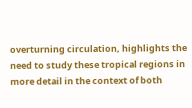overturning circulation, highlights the need to study these tropical regions in more detail in the context of both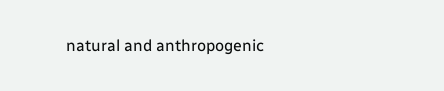natural and anthropogenic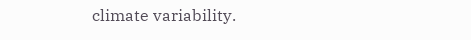climate variability.